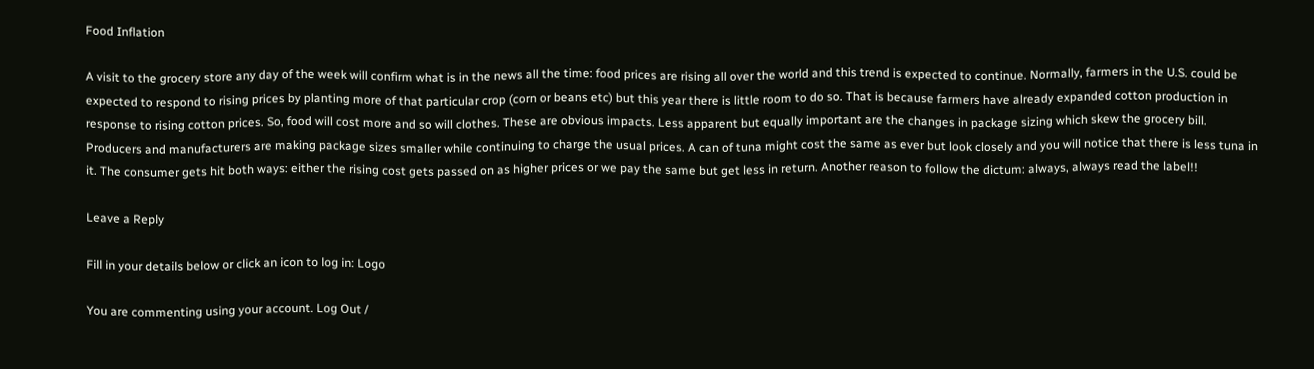Food Inflation

A visit to the grocery store any day of the week will confirm what is in the news all the time: food prices are rising all over the world and this trend is expected to continue. Normally, farmers in the U.S. could be expected to respond to rising prices by planting more of that particular crop (corn or beans etc) but this year there is little room to do so. That is because farmers have already expanded cotton production in response to rising cotton prices. So, food will cost more and so will clothes. These are obvious impacts. Less apparent but equally important are the changes in package sizing which skew the grocery bill. Producers and manufacturers are making package sizes smaller while continuing to charge the usual prices. A can of tuna might cost the same as ever but look closely and you will notice that there is less tuna in it. The consumer gets hit both ways: either the rising cost gets passed on as higher prices or we pay the same but get less in return. Another reason to follow the dictum: always, always read the label!!

Leave a Reply

Fill in your details below or click an icon to log in: Logo

You are commenting using your account. Log Out /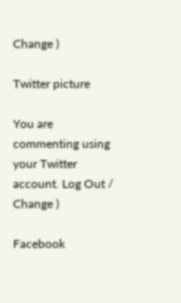Change )

Twitter picture

You are commenting using your Twitter account. Log Out /  Change )

Facebook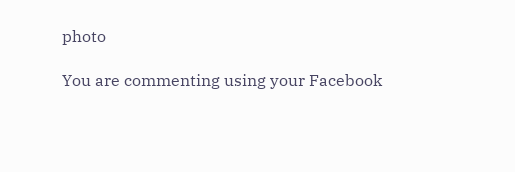photo

You are commenting using your Facebook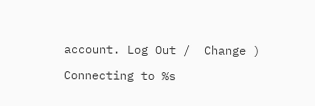account. Log Out /  Change )

Connecting to %s